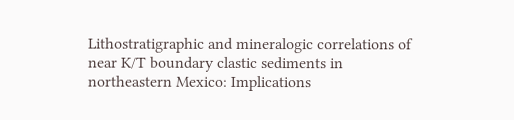Lithostratigraphic and mineralogic correlations of near K/T boundary clastic sediments in northeastern Mexico: Implications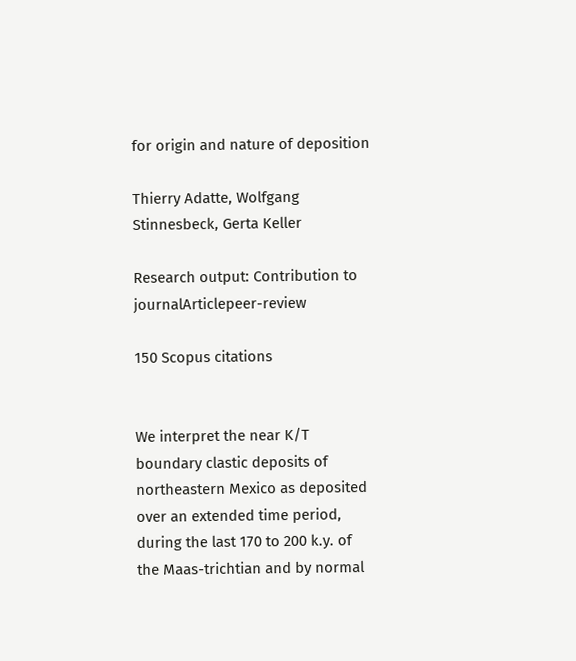for origin and nature of deposition

Thierry Adatte, Wolfgang Stinnesbeck, Gerta Keller

Research output: Contribution to journalArticlepeer-review

150 Scopus citations


We interpret the near K/T boundary clastic deposits of northeastern Mexico as deposited over an extended time period, during the last 170 to 200 k.y. of the Maas-trichtian and by normal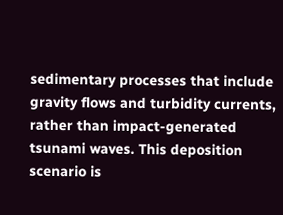sedimentary processes that include gravity flows and turbidity currents, rather than impact-generated tsunami waves. This deposition scenario is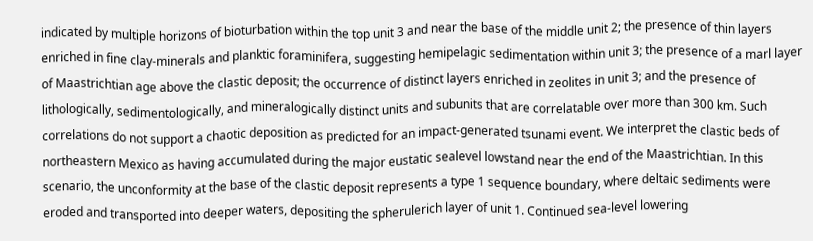indicated by multiple horizons of bioturbation within the top unit 3 and near the base of the middle unit 2; the presence of thin layers enriched in fine clay-minerals and planktic foraminifera, suggesting hemipelagic sedimentation within unit 3; the presence of a marl layer of Maastrichtian age above the clastic deposit; the occurrence of distinct layers enriched in zeolites in unit 3; and the presence of lithologically, sedimentologically, and mineralogically distinct units and subunits that are correlatable over more than 300 km. Such correlations do not support a chaotic deposition as predicted for an impact-generated tsunami event. We interpret the clastic beds of northeastern Mexico as having accumulated during the major eustatic sealevel lowstand near the end of the Maastrichtian. In this scenario, the unconformity at the base of the clastic deposit represents a type 1 sequence boundary, where deltaic sediments were eroded and transported into deeper waters, depositing the spherulerich layer of unit 1. Continued sea-level lowering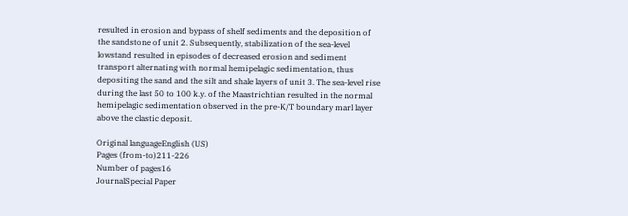resulted in erosion and bypass of shelf sediments and the deposition of the sandstone of unit 2. Subsequently, stabilization of the sea-level lowstand resulted in episodes of decreased erosion and sediment transport alternating with normal hemipelagic sedimentation, thus depositing the sand and the silt and shale layers of unit 3. The sea-level rise during the last 50 to 100 k.y. of the Maastrichtian resulted in the normal hemipelagic sedimentation observed in the pre-K/T boundary marl layer above the clastic deposit.

Original languageEnglish (US)
Pages (from-to)211-226
Number of pages16
JournalSpecial Paper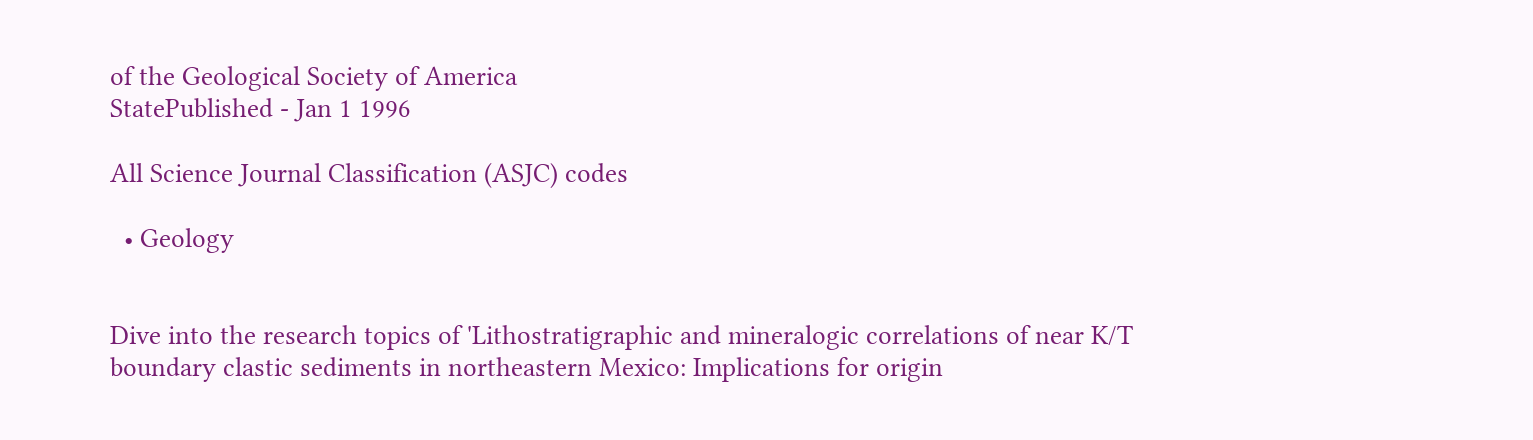of the Geological Society of America
StatePublished - Jan 1 1996

All Science Journal Classification (ASJC) codes

  • Geology


Dive into the research topics of 'Lithostratigraphic and mineralogic correlations of near K/T boundary clastic sediments in northeastern Mexico: Implications for origin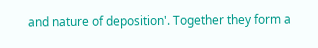and nature of deposition'. Together they form a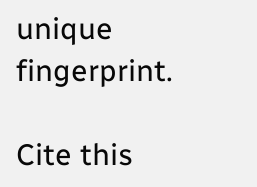unique fingerprint.

Cite this